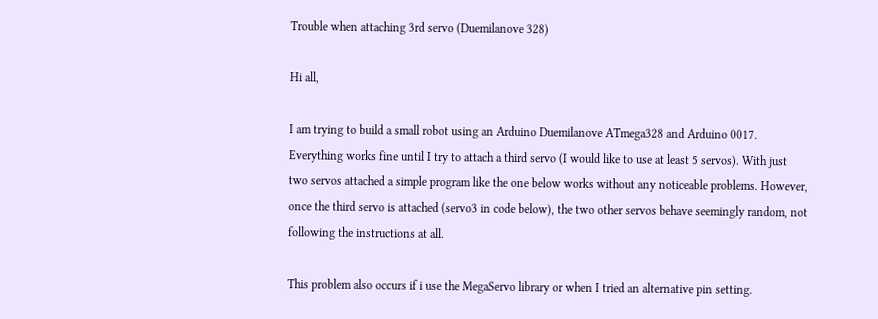Trouble when attaching 3rd servo (Duemilanove 328)

Hi all,

I am trying to build a small robot using an Arduino Duemilanove ATmega328 and Arduino 0017. Everything works fine until I try to attach a third servo (I would like to use at least 5 servos). With just two servos attached a simple program like the one below works without any noticeable problems. However, once the third servo is attached (servo3 in code below), the two other servos behave seemingly random, not following the instructions at all.

This problem also occurs if i use the MegaServo library or when I tried an alternative pin setting.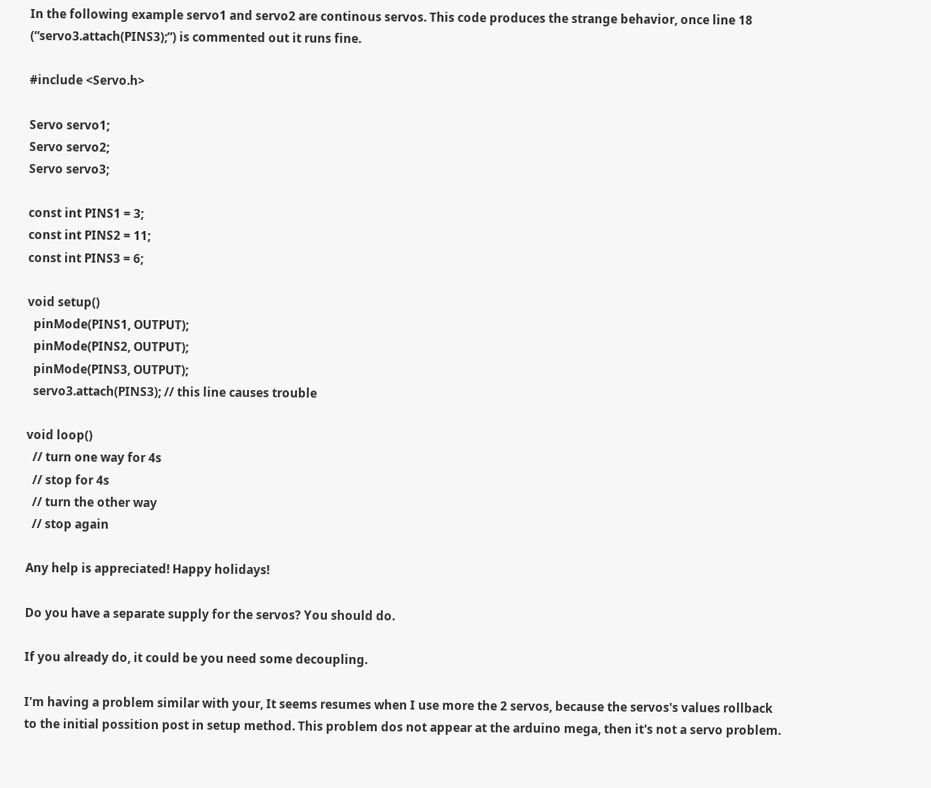In the following example servo1 and servo2 are continous servos. This code produces the strange behavior, once line 18 (“servo3.attach(PINS3);”) is commented out it runs fine.

#include <Servo.h>

Servo servo1;
Servo servo2;
Servo servo3;

const int PINS1 = 3;
const int PINS2 = 11;
const int PINS3 = 6;

void setup()
  pinMode(PINS1, OUTPUT);
  pinMode(PINS2, OUTPUT);
  pinMode(PINS3, OUTPUT);
  servo3.attach(PINS3); // this line causes trouble

void loop()
  // turn one way for 4s
  // stop for 4s
  // turn the other way
  // stop again

Any help is appreciated! Happy holidays!

Do you have a separate supply for the servos? You should do.

If you already do, it could be you need some decoupling.

I'm having a problem similar with your, It seems resumes when I use more the 2 servos, because the servos's values rollback to the initial possition post in setup method. This problem dos not appear at the arduino mega, then it's not a servo problem.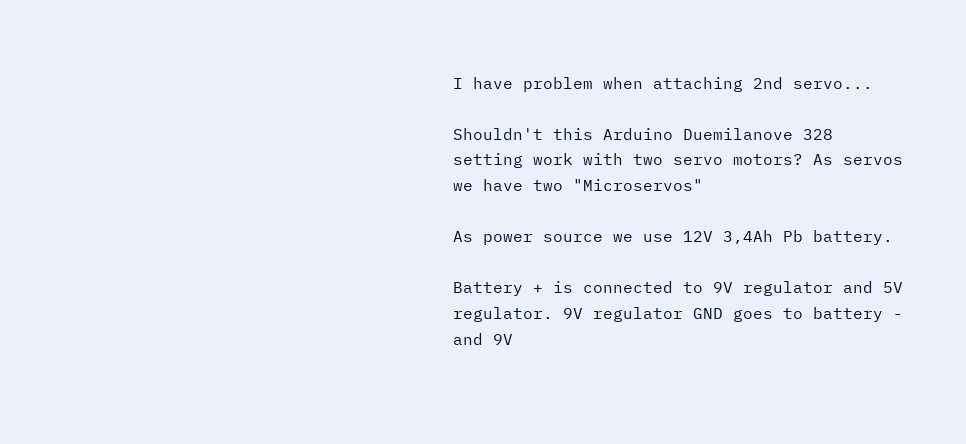I have problem when attaching 2nd servo...

Shouldn't this Arduino Duemilanove 328 setting work with two servo motors? As servos we have two "Microservos"

As power source we use 12V 3,4Ah Pb battery.

Battery + is connected to 9V regulator and 5V regulator. 9V regulator GND goes to battery - and 9V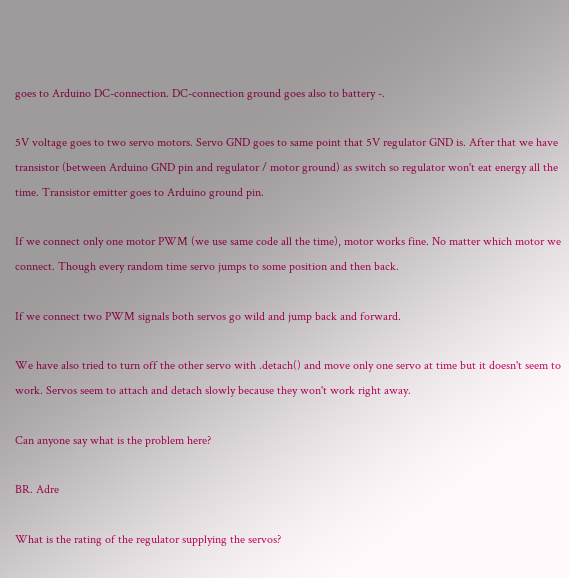goes to Arduino DC-connection. DC-connection ground goes also to battery -.

5V voltage goes to two servo motors. Servo GND goes to same point that 5V regulator GND is. After that we have transistor (between Arduino GND pin and regulator / motor ground) as switch so regulator won't eat energy all the time. Transistor emitter goes to Arduino ground pin.

If we connect only one motor PWM (we use same code all the time), motor works fine. No matter which motor we connect. Though every random time servo jumps to some position and then back.

If we connect two PWM signals both servos go wild and jump back and forward.

We have also tried to turn off the other servo with .detach() and move only one servo at time but it doesn't seem to work. Servos seem to attach and detach slowly because they won't work right away.

Can anyone say what is the problem here?

BR. Adre

What is the rating of the regulator supplying the servos?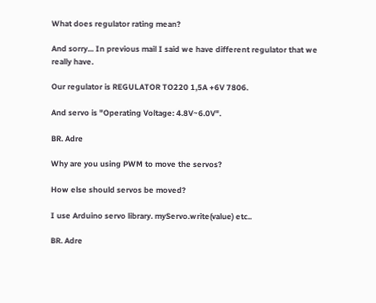What does regulator rating mean?

And sorry... In previous mail I said we have different regulator that we really have.

Our regulator is REGULATOR TO220 1,5A +6V 7806.

And servo is "Operating Voltage: 4.8V~6.0V".

BR. Adre

Why are you using PWM to move the servos?

How else should servos be moved?

I use Arduino servo library. myServo.write(value) etc..

BR. Adre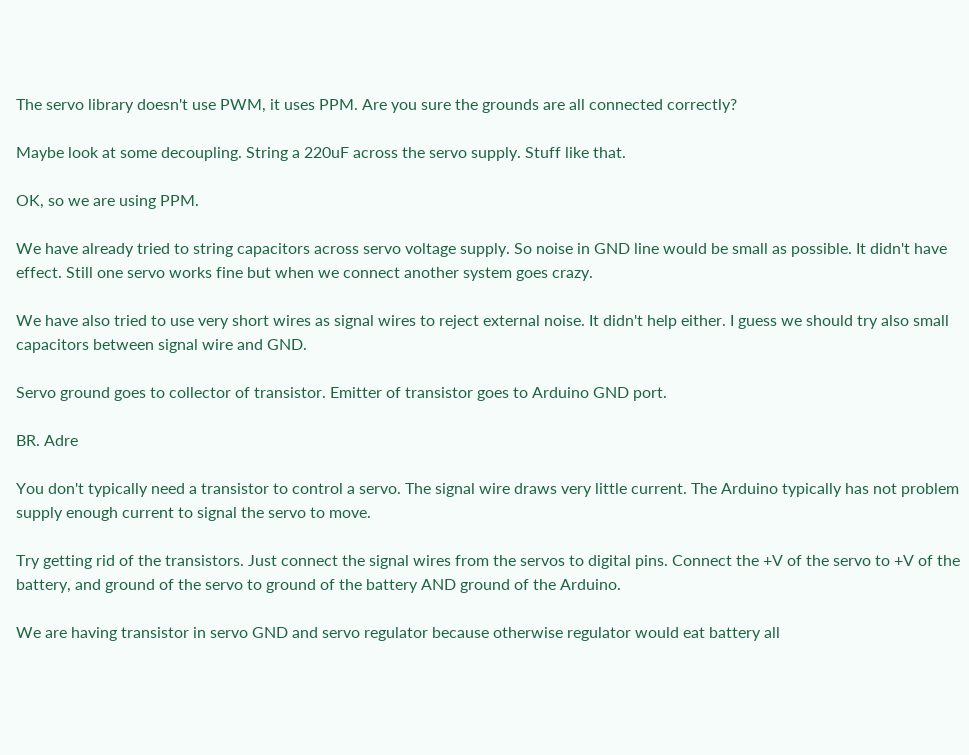The servo library doesn't use PWM, it uses PPM. Are you sure the grounds are all connected correctly?

Maybe look at some decoupling. String a 220uF across the servo supply. Stuff like that.

OK, so we are using PPM.

We have already tried to string capacitors across servo voltage supply. So noise in GND line would be small as possible. It didn't have effect. Still one servo works fine but when we connect another system goes crazy.

We have also tried to use very short wires as signal wires to reject external noise. It didn't help either. I guess we should try also small capacitors between signal wire and GND.

Servo ground goes to collector of transistor. Emitter of transistor goes to Arduino GND port.

BR. Adre

You don't typically need a transistor to control a servo. The signal wire draws very little current. The Arduino typically has not problem supply enough current to signal the servo to move.

Try getting rid of the transistors. Just connect the signal wires from the servos to digital pins. Connect the +V of the servo to +V of the battery, and ground of the servo to ground of the battery AND ground of the Arduino.

We are having transistor in servo GND and servo regulator because otherwise regulator would eat battery all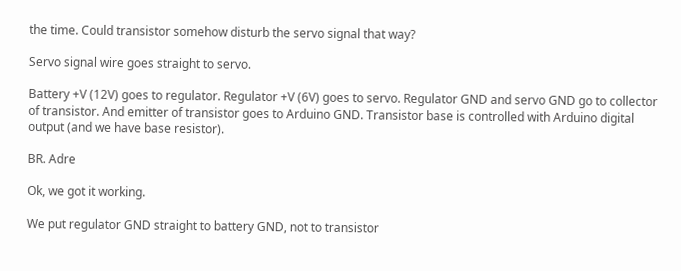the time. Could transistor somehow disturb the servo signal that way?

Servo signal wire goes straight to servo.

Battery +V (12V) goes to regulator. Regulator +V (6V) goes to servo. Regulator GND and servo GND go to collector of transistor. And emitter of transistor goes to Arduino GND. Transistor base is controlled with Arduino digital output (and we have base resistor).

BR. Adre

Ok, we got it working.

We put regulator GND straight to battery GND, not to transistor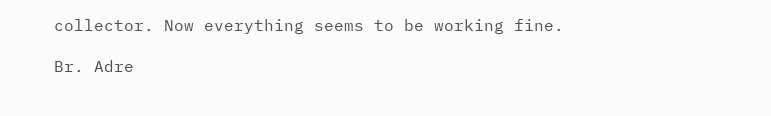collector. Now everything seems to be working fine.

Br. Adre